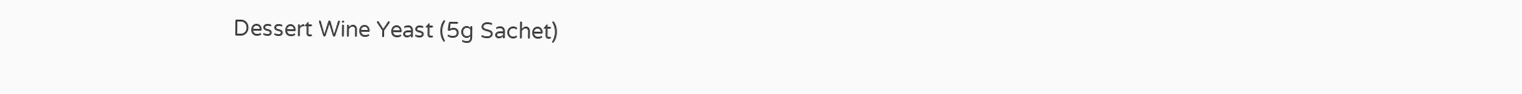Dessert Wine Yeast (5g Sachet)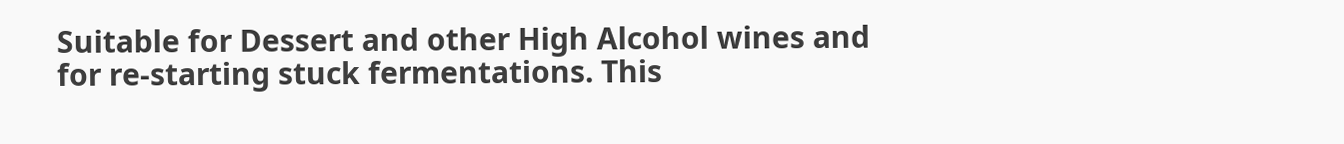Suitable for Dessert and other High Alcohol wines and for re-starting stuck fermentations. This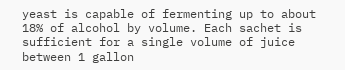yeast is capable of fermenting up to about 18% of alcohol by volume. Each sachet is sufficient for a single volume of juice between 1 gallon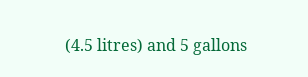(4.5 litres) and 5 gallons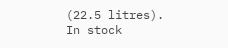(22.5 litres).
In stock